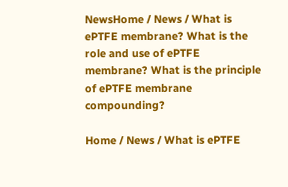NewsHome / News / What is ePTFE membrane? What is the role and use of ePTFE membrane? What is the principle of ePTFE membrane compounding?

Home / News / What is ePTFE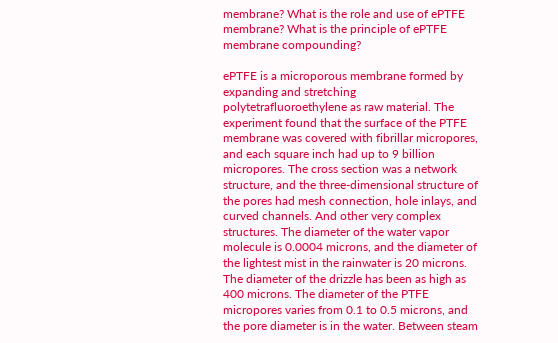membrane? What is the role and use of ePTFE membrane? What is the principle of ePTFE membrane compounding?

ePTFE is a microporous membrane formed by expanding and stretching polytetrafluoroethylene as raw material. The experiment found that the surface of the PTFE membrane was covered with fibrillar micropores, and each square inch had up to 9 billion micropores. The cross section was a network structure, and the three-dimensional structure of the pores had mesh connection, hole inlays, and curved channels. And other very complex structures. The diameter of the water vapor molecule is 0.0004 microns, and the diameter of the lightest mist in the rainwater is 20 microns. The diameter of the drizzle has been as high as 400 microns. The diameter of the PTFE micropores varies from 0.1 to 0.5 microns, and the pore diameter is in the water. Between steam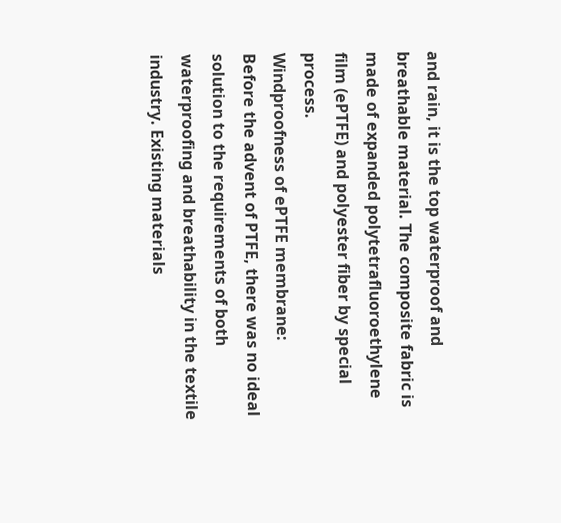and rain, it is the top waterproof and breathable material. The composite fabric is made of expanded polytetrafluoroethylene film (ePTFE) and polyester fiber by special process.
Windproofness of ePTFE membrane:
Before the advent of PTFE, there was no ideal solution to the requirements of both waterproofing and breathability in the textile industry. Existing materials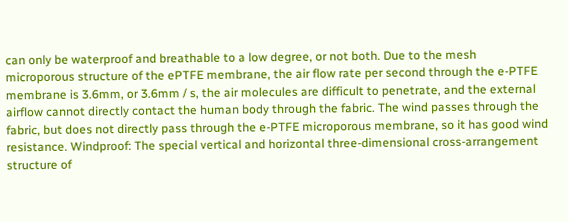can only be waterproof and breathable to a low degree, or not both. Due to the mesh microporous structure of the ePTFE membrane, the air flow rate per second through the e-PTFE membrane is 3.6mm, or 3.6mm / s, the air molecules are difficult to penetrate, and the external airflow cannot directly contact the human body through the fabric. The wind passes through the fabric, but does not directly pass through the e-PTFE microporous membrane, so it has good wind resistance. Windproof: The special vertical and horizontal three-dimensional cross-arrangement structure of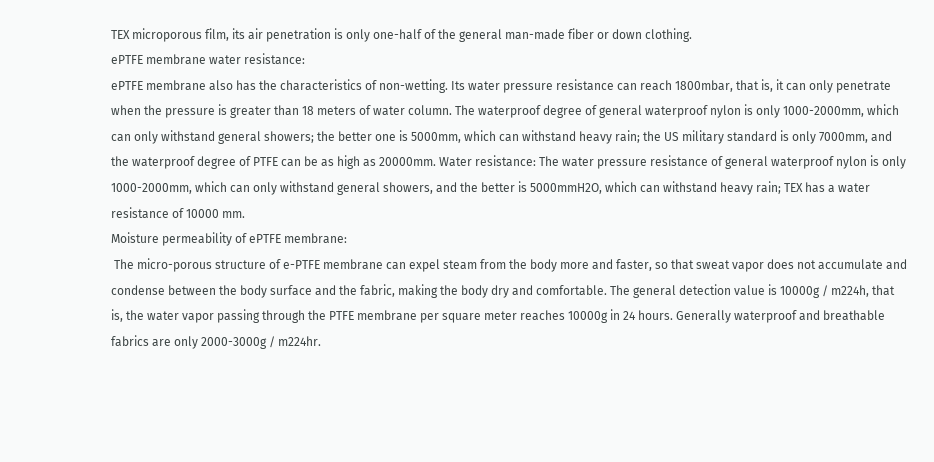TEX microporous film, its air penetration is only one-half of the general man-made fiber or down clothing.
ePTFE membrane water resistance:
ePTFE membrane also has the characteristics of non-wetting. Its water pressure resistance can reach 1800mbar, that is, it can only penetrate when the pressure is greater than 18 meters of water column. The waterproof degree of general waterproof nylon is only 1000-2000mm, which can only withstand general showers; the better one is 5000mm, which can withstand heavy rain; the US military standard is only 7000mm, and the waterproof degree of PTFE can be as high as 20000mm. Water resistance: The water pressure resistance of general waterproof nylon is only 1000-2000mm, which can only withstand general showers, and the better is 5000mmH2O, which can withstand heavy rain; TEX has a water resistance of 10000 mm.
Moisture permeability of ePTFE membrane:
 The micro-porous structure of e-PTFE membrane can expel steam from the body more and faster, so that sweat vapor does not accumulate and condense between the body surface and the fabric, making the body dry and comfortable. The general detection value is 10000g / m224h, that is, the water vapor passing through the PTFE membrane per square meter reaches 10000g in 24 hours. Generally waterproof and breathable fabrics are only 2000-3000g / m224hr.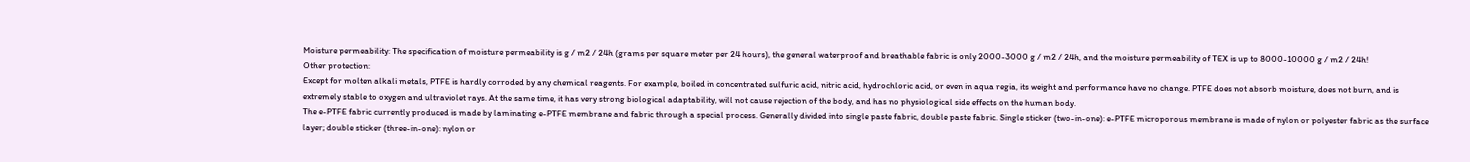Moisture permeability: The specification of moisture permeability is g / m2 / 24h (grams per square meter per 24 hours), the general waterproof and breathable fabric is only 2000-3000 g / m2 / 24h, and the moisture permeability of TEX is up to 8000-10000 g / m2 / 24h!
Other protection:
Except for molten alkali metals, PTFE is hardly corroded by any chemical reagents. For example, boiled in concentrated sulfuric acid, nitric acid, hydrochloric acid, or even in aqua regia, its weight and performance have no change. PTFE does not absorb moisture, does not burn, and is extremely stable to oxygen and ultraviolet rays. At the same time, it has very strong biological adaptability, will not cause rejection of the body, and has no physiological side effects on the human body.
The e-PTFE fabric currently produced is made by laminating e-PTFE membrane and fabric through a special process. Generally divided into single paste fabric, double paste fabric. Single sticker (two-in-one): e-PTFE microporous membrane is made of nylon or polyester fabric as the surface layer; double sticker (three-in-one): nylon or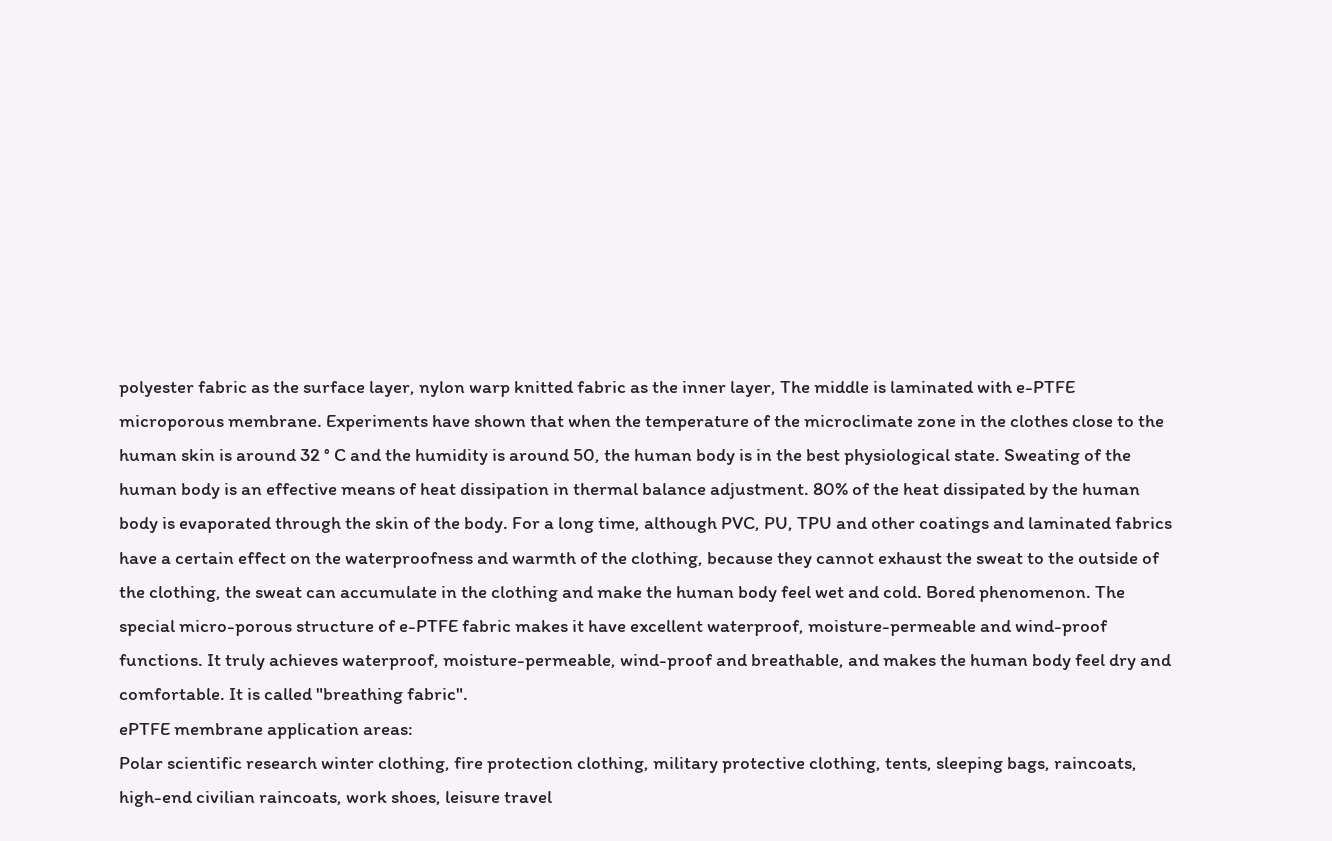polyester fabric as the surface layer, nylon warp knitted fabric as the inner layer, The middle is laminated with e-PTFE microporous membrane. Experiments have shown that when the temperature of the microclimate zone in the clothes close to the human skin is around 32 ° C and the humidity is around 50, the human body is in the best physiological state. Sweating of the human body is an effective means of heat dissipation in thermal balance adjustment. 80% of the heat dissipated by the human body is evaporated through the skin of the body. For a long time, although PVC, PU, TPU and other coatings and laminated fabrics have a certain effect on the waterproofness and warmth of the clothing, because they cannot exhaust the sweat to the outside of the clothing, the sweat can accumulate in the clothing and make the human body feel wet and cold. Bored phenomenon. The special micro-porous structure of e-PTFE fabric makes it have excellent waterproof, moisture-permeable and wind-proof functions. It truly achieves waterproof, moisture-permeable, wind-proof and breathable, and makes the human body feel dry and comfortable. It is called "breathing fabric".
ePTFE membrane application areas:
Polar scientific research winter clothing, fire protection clothing, military protective clothing, tents, sleeping bags, raincoats, high-end civilian raincoats, work shoes, leisure travel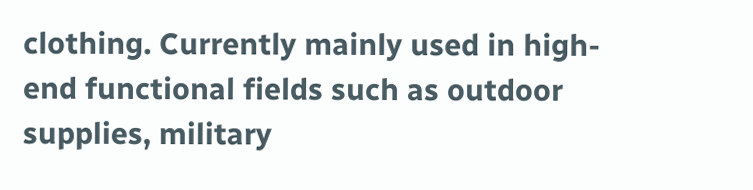clothing. Currently mainly used in high-end functional fields such as outdoor supplies, military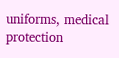uniforms, medical protection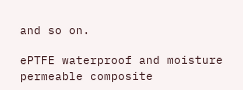and so on.

ePTFE waterproof and moisture permeable composite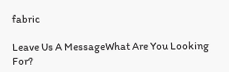fabric

Leave Us A MessageWhat Are You Looking For?